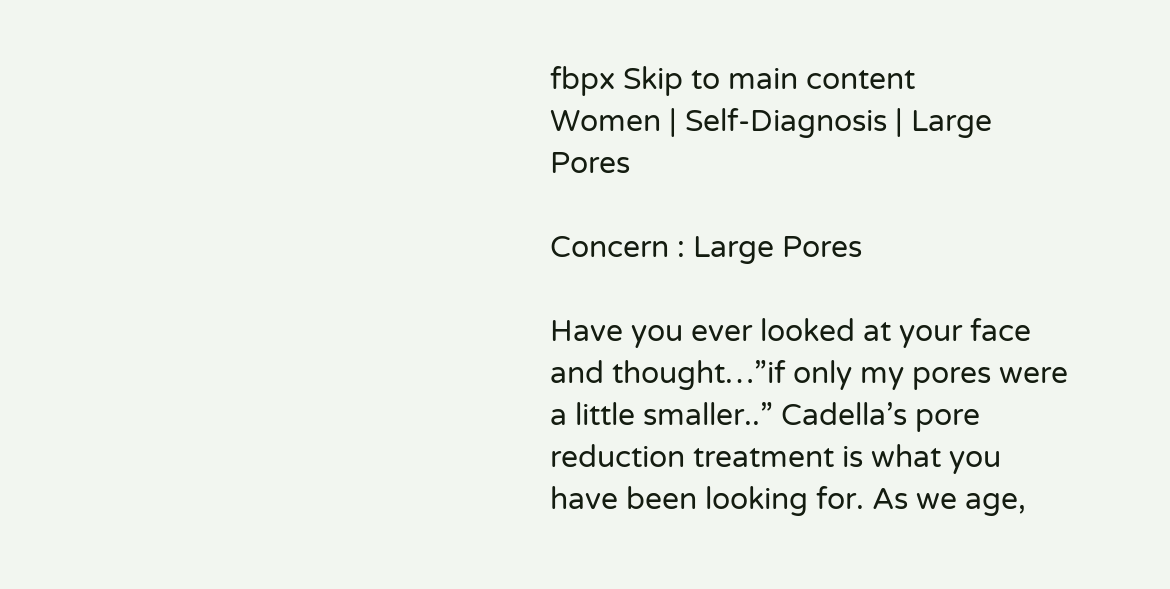fbpx Skip to main content
Women | Self-Diagnosis | Large Pores

Concern : Large Pores

Have you ever looked at your face and thought…”if only my pores were a little smaller..” Cadella’s pore reduction treatment is what you have been looking for. As we age,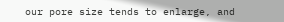our pore size tends to enlarge, and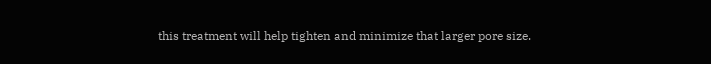this treatment will help tighten and minimize that larger pore size.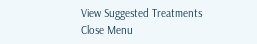View Suggested Treatments
Close Menu